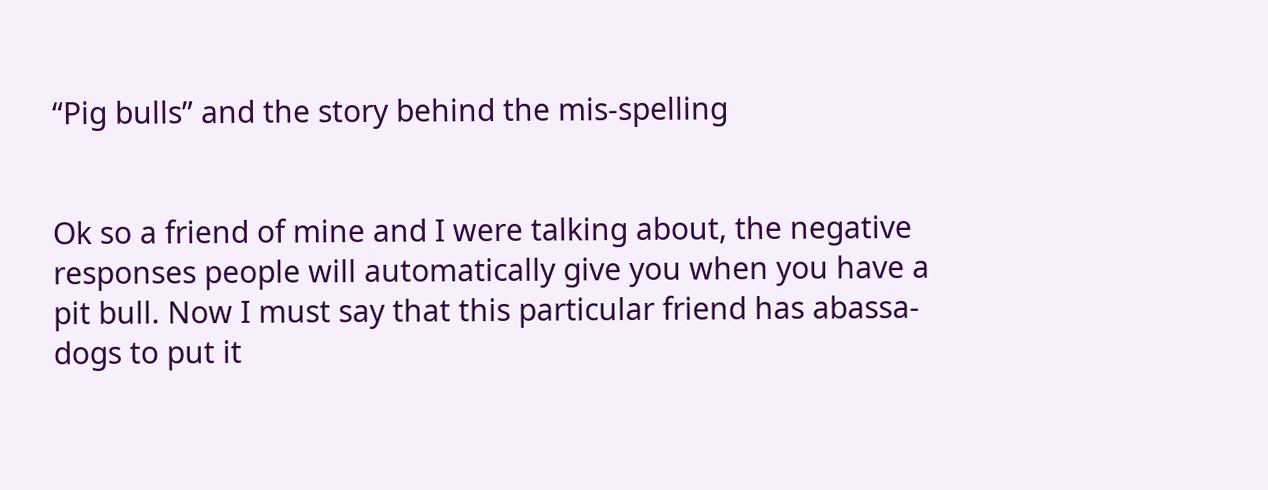“Pig bulls” and the story behind the mis-spelling


Ok so a friend of mine and I were talking about, the negative responses people will automatically give you when you have a pit bull. Now I must say that this particular friend has abassa-dogs to put it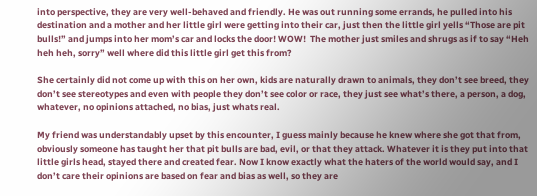into perspective, they are very well-behaved and friendly. He was out running some errands, he pulled into his destination and a mother and her little girl were getting into their car, just then the little girl yells “Those are pit bulls!” and jumps into her mom’s car and locks the door! WOW!  The mother just smiles and shrugs as if to say “Heh heh heh, sorry” well where did this little girl get this from?

She certainly did not come up with this on her own, kids are naturally drawn to animals, they don’t see breed, they don’t see stereotypes and even with people they don’t see color or race, they just see what’s there, a person, a dog, whatever, no opinions attached, no bias, just whats real.

My friend was understandably upset by this encounter, I guess mainly because he knew where she got that from, obviously someone has taught her that pit bulls are bad, evil, or that they attack. Whatever it is they put into that little girls head, stayed there and created fear. Now I know exactly what the haters of the world would say, and I don’t care their opinions are based on fear and bias as well, so they are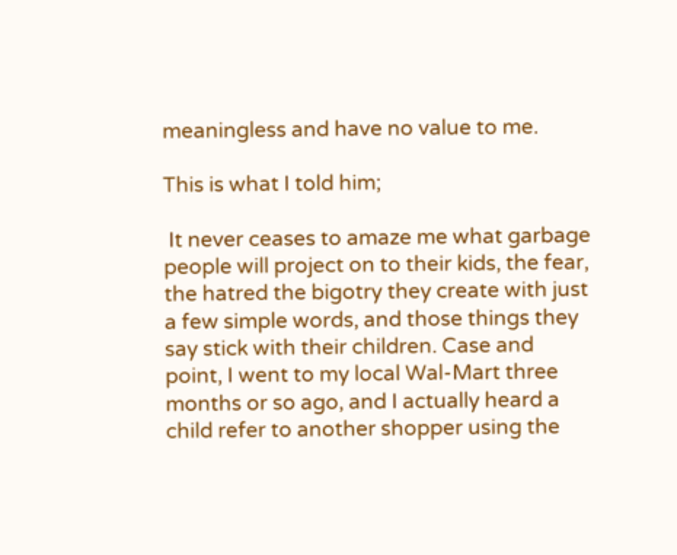meaningless and have no value to me.

This is what I told him;

 It never ceases to amaze me what garbage people will project on to their kids, the fear, the hatred the bigotry they create with just a few simple words, and those things they say stick with their children. Case and point, I went to my local Wal-Mart three months or so ago, and I actually heard a child refer to another shopper using the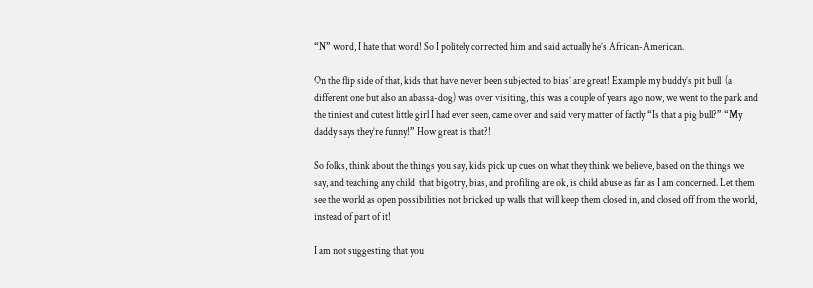“N” word, I hate that word! So I politely corrected him and said actually he’s African-American.

On the flip side of that, kids that have never been subjected to bias’ are great! Example my buddy’s pit bull  (a different one but also an abassa-dog) was over visiting, this was a couple of years ago now, we went to the park and the tiniest and cutest little girl I had ever seen, came over and said very matter of factly “Is that a pig bull?” “My daddy says they’re funny!” How great is that?!

So folks, think about the things you say, kids pick up cues on what they think we believe, based on the things we say, and teaching any child  that bigotry, bias, and profiling are ok, is child abuse as far as I am concerned. Let them see the world as open possibilities not bricked up walls that will keep them closed in, and closed off from the world, instead of part of it!

I am not suggesting that you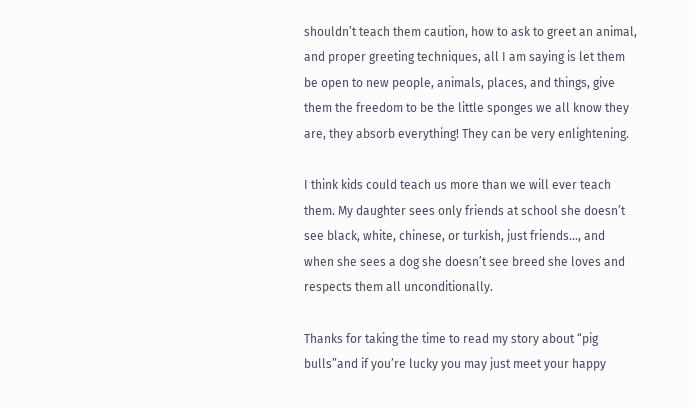shouldn’t teach them caution, how to ask to greet an animal, and proper greeting techniques, all I am saying is let them be open to new people, animals, places, and things, give them the freedom to be the little sponges we all know they are, they absorb everything! They can be very enlightening.

I think kids could teach us more than we will ever teach them. My daughter sees only friends at school she doesn’t see black, white, chinese, or turkish, just friends…, and when she sees a dog she doesn’t see breed she loves and respects them all unconditionally.

Thanks for taking the time to read my story about “pig bulls”and if you’re lucky you may just meet your happy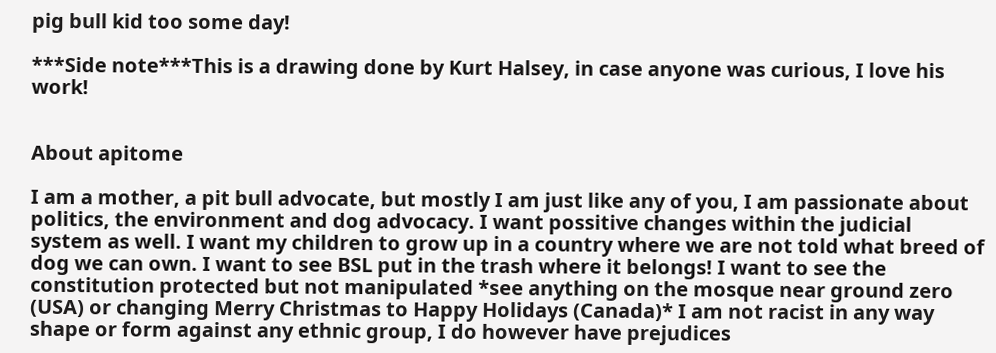pig bull kid too some day!

***Side note***This is a drawing done by Kurt Halsey, in case anyone was curious, I love his work!


About apitome

I am a mother, a pit bull advocate, but mostly I am just like any of you, I am passionate about politics, the environment and dog advocacy. I want possitive changes within the judicial system as well. I want my children to grow up in a country where we are not told what breed of dog we can own. I want to see BSL put in the trash where it belongs! I want to see the constitution protected but not manipulated *see anything on the mosque near ground zero (USA) or changing Merry Christmas to Happy Holidays (Canada)* I am not racist in any way shape or form against any ethnic group, I do however have prejudices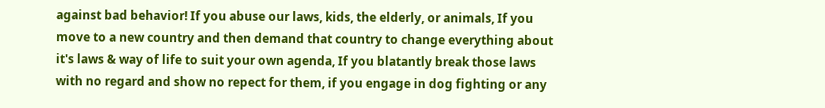against bad behavior! If you abuse our laws, kids, the elderly, or animals, If you move to a new country and then demand that country to change everything about it's laws & way of life to suit your own agenda, If you blatantly break those laws with no regard and show no repect for them, if you engage in dog fighting or any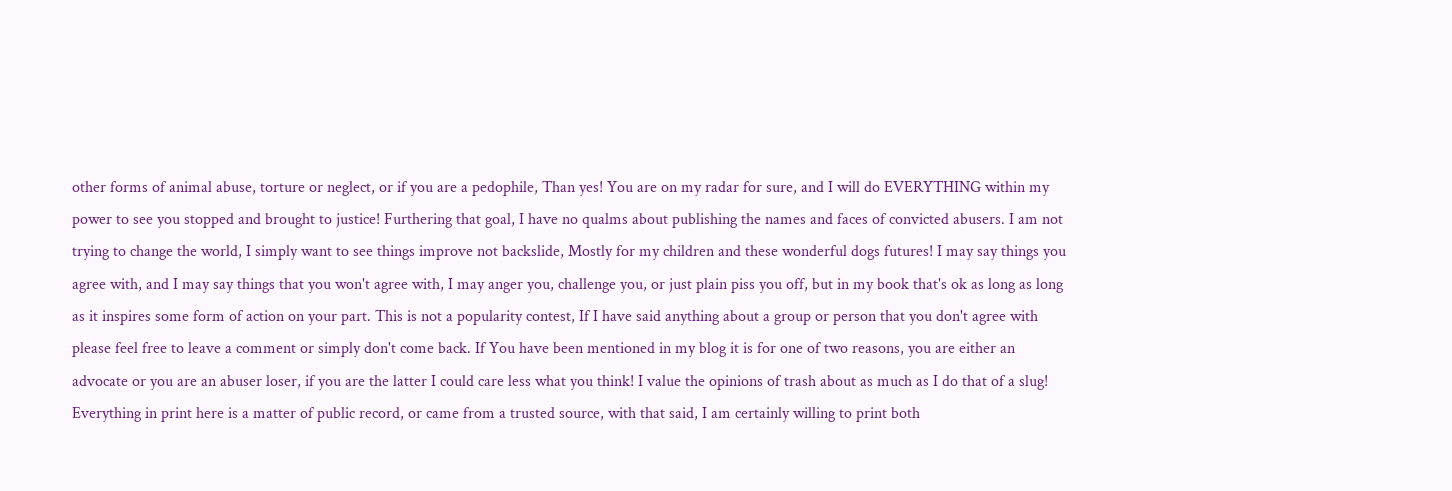other forms of animal abuse, torture or neglect, or if you are a pedophile, Than yes! You are on my radar for sure, and I will do EVERYTHING within my power to see you stopped and brought to justice! Furthering that goal, I have no qualms about publishing the names and faces of convicted abusers. I am not trying to change the world, I simply want to see things improve not backslide, Mostly for my children and these wonderful dogs futures! I may say things you agree with, and I may say things that you won't agree with, I may anger you, challenge you, or just plain piss you off, but in my book that's ok as long as long as it inspires some form of action on your part. This is not a popularity contest, If I have said anything about a group or person that you don't agree with please feel free to leave a comment or simply don't come back. If You have been mentioned in my blog it is for one of two reasons, you are either an advocate or you are an abuser loser, if you are the latter I could care less what you think! I value the opinions of trash about as much as I do that of a slug! Everything in print here is a matter of public record, or came from a trusted source, with that said, I am certainly willing to print both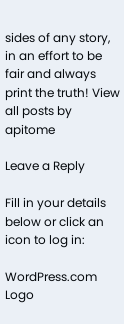sides of any story, in an effort to be fair and always print the truth! View all posts by apitome

Leave a Reply

Fill in your details below or click an icon to log in:

WordPress.com Logo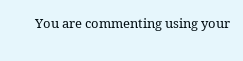You are commenting using your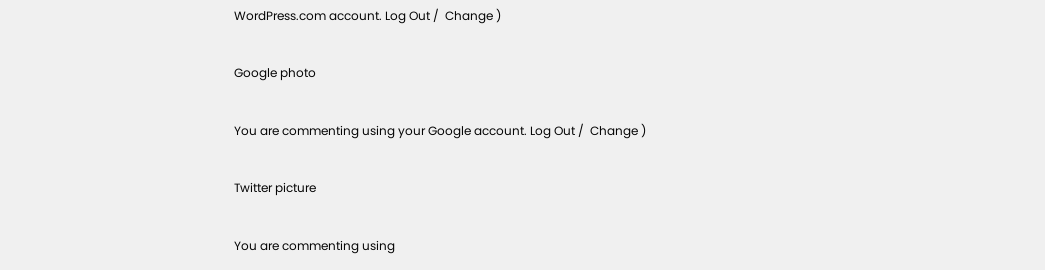WordPress.com account. Log Out /  Change )

Google photo

You are commenting using your Google account. Log Out /  Change )

Twitter picture

You are commenting using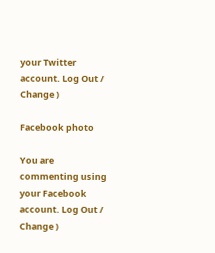your Twitter account. Log Out /  Change )

Facebook photo

You are commenting using your Facebook account. Log Out /  Change )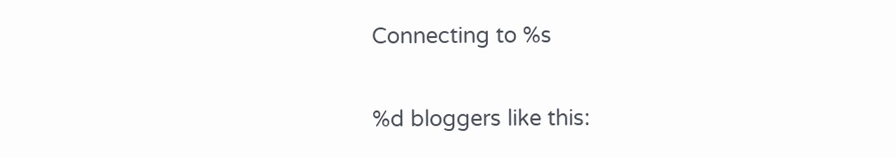Connecting to %s

%d bloggers like this: